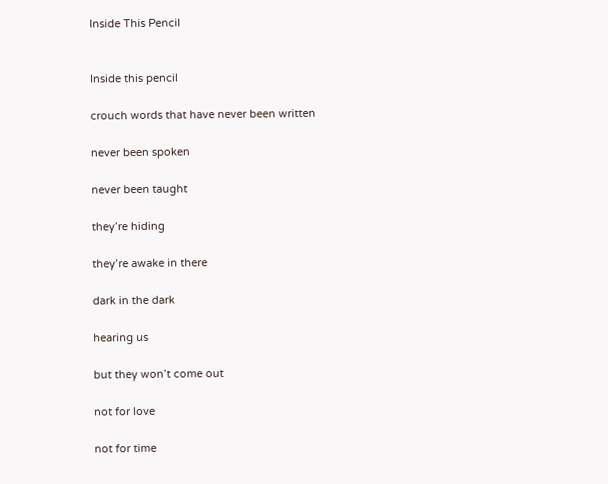Inside This Pencil


Inside this pencil

crouch words that have never been written

never been spoken

never been taught

they’re hiding

they’re awake in there

dark in the dark

hearing us

but they won’t come out

not for love

not for time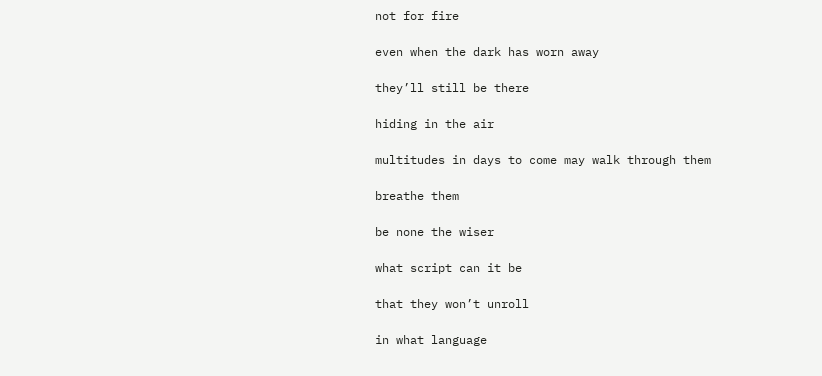not for fire

even when the dark has worn away

they’ll still be there

hiding in the air

multitudes in days to come may walk through them

breathe them

be none the wiser

what script can it be

that they won’t unroll

in what language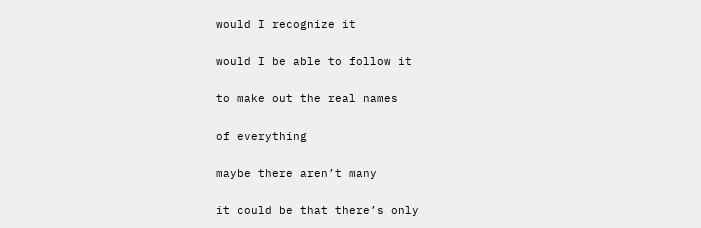would I recognize it

would I be able to follow it

to make out the real names

of everything

maybe there aren’t many

it could be that there’s only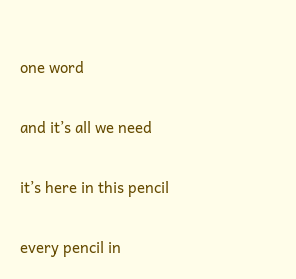one word

and it’s all we need

it’s here in this pencil

every pencil in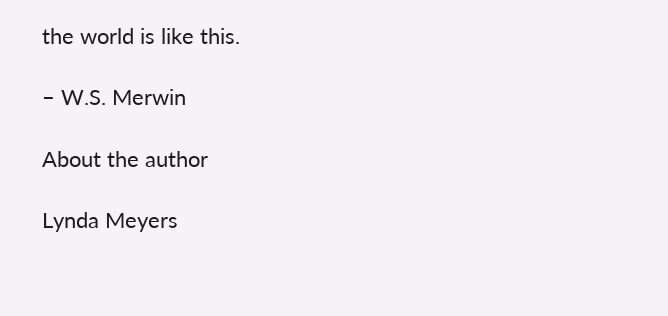the world is like this.

– W.S. Merwin

About the author

Lynda Meyers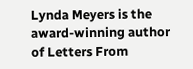Lynda Meyers is the award-winning author of Letters From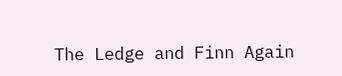The Ledge and Finn Again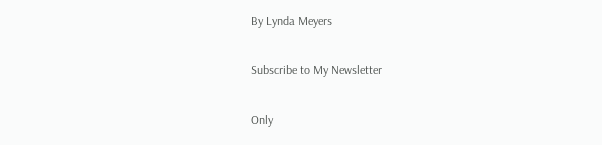By Lynda Meyers

Subscribe to My Newsletter

Only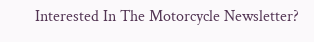Interested In The Motorcycle Newsletter?